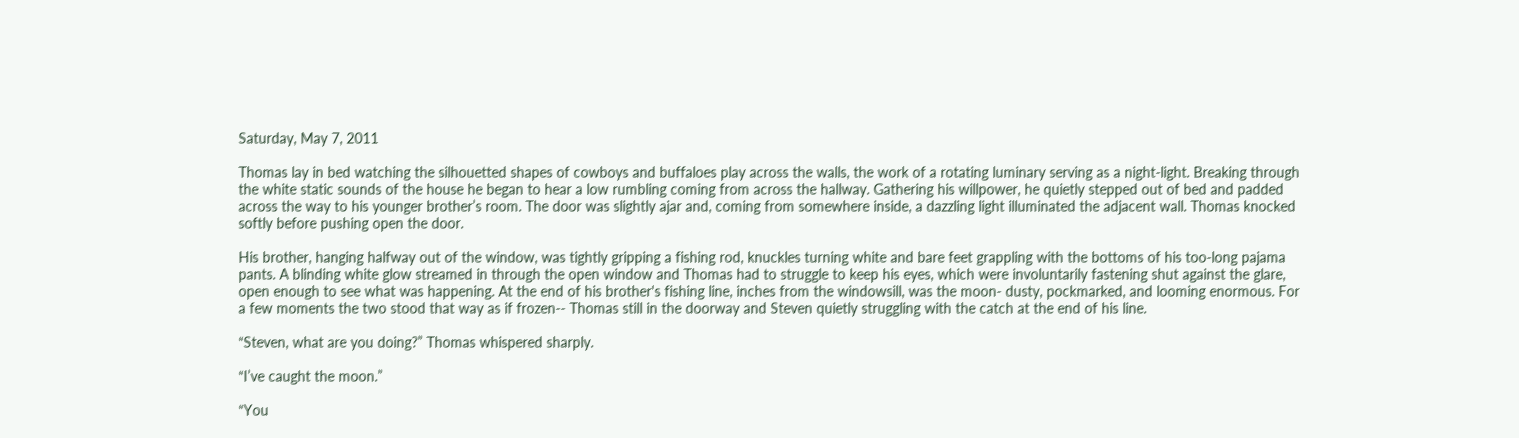Saturday, May 7, 2011

Thomas lay in bed watching the silhouetted shapes of cowboys and buffaloes play across the walls, the work of a rotating luminary serving as a night-light. Breaking through the white static sounds of the house he began to hear a low rumbling coming from across the hallway. Gathering his willpower, he quietly stepped out of bed and padded across the way to his younger brother’s room. The door was slightly ajar and, coming from somewhere inside, a dazzling light illuminated the adjacent wall. Thomas knocked softly before pushing open the door.

His brother, hanging halfway out of the window, was tightly gripping a fishing rod, knuckles turning white and bare feet grappling with the bottoms of his too-long pajama pants. A blinding white glow streamed in through the open window and Thomas had to struggle to keep his eyes, which were involuntarily fastening shut against the glare, open enough to see what was happening. At the end of his brother's fishing line, inches from the windowsill, was the moon- dusty, pockmarked, and looming enormous. For a few moments the two stood that way as if frozen-- Thomas still in the doorway and Steven quietly struggling with the catch at the end of his line.

“Steven, what are you doing?” Thomas whispered sharply.

“I’ve caught the moon.”

“You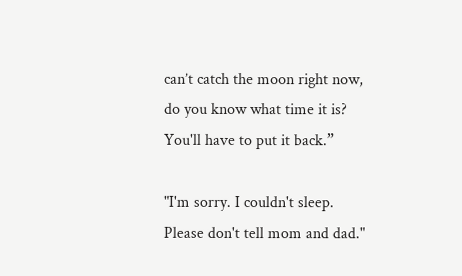can’t catch the moon right now, do you know what time it is? You'll have to put it back.”

"I'm sorry. I couldn't sleep. Please don't tell mom and dad."